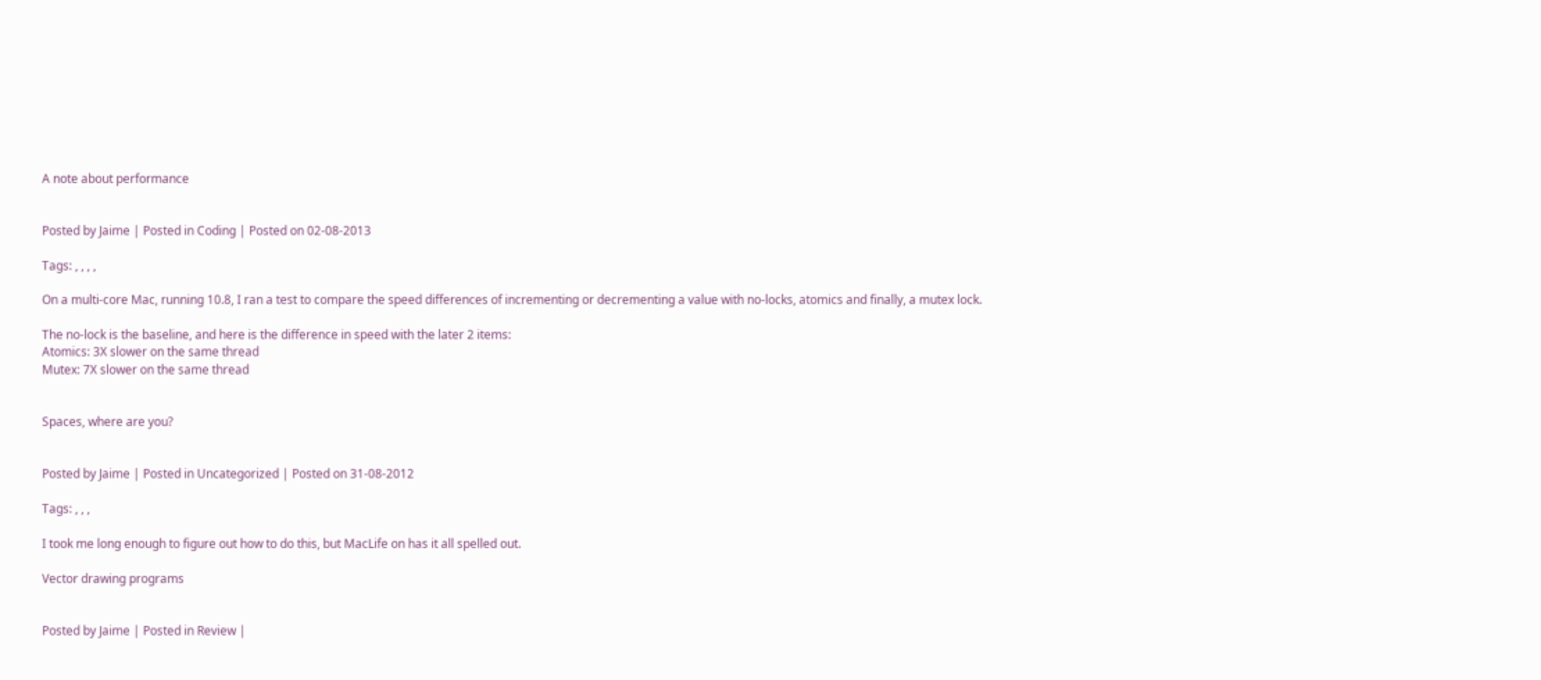A note about performance


Posted by Jaime | Posted in Coding | Posted on 02-08-2013

Tags: , , , ,

On a multi-core Mac, running 10.8, I ran a test to compare the speed differences of incrementing or decrementing a value with no-locks, atomics and finally, a mutex lock.

The no-lock is the baseline, and here is the difference in speed with the later 2 items:
Atomics: 3X slower on the same thread
Mutex: 7X slower on the same thread


Spaces, where are you?


Posted by Jaime | Posted in Uncategorized | Posted on 31-08-2012

Tags: , , ,

I took me long enough to figure out how to do this, but MacLife on has it all spelled out.

Vector drawing programs


Posted by Jaime | Posted in Review |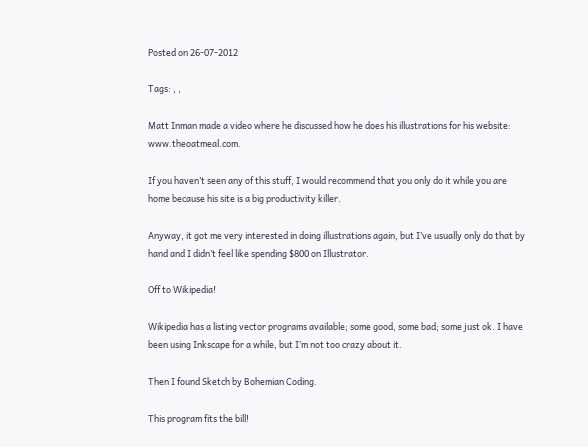Posted on 26-07-2012

Tags: , ,

Matt Inman made a video where he discussed how he does his illustrations for his website: www.theoatmeal.com.

If you haven’t seen any of this stuff, I would recommend that you only do it while you are home because his site is a big productivity killer.

Anyway, it got me very interested in doing illustrations again, but I’ve usually only do that by hand and I didn’t feel like spending $800 on Illustrator.

Off to Wikipedia!

Wikipedia has a listing vector programs available; some good, some bad; some just ok. I have been using Inkscape for a while, but I’m not too crazy about it.

Then I found Sketch by Bohemian Coding.

This program fits the bill!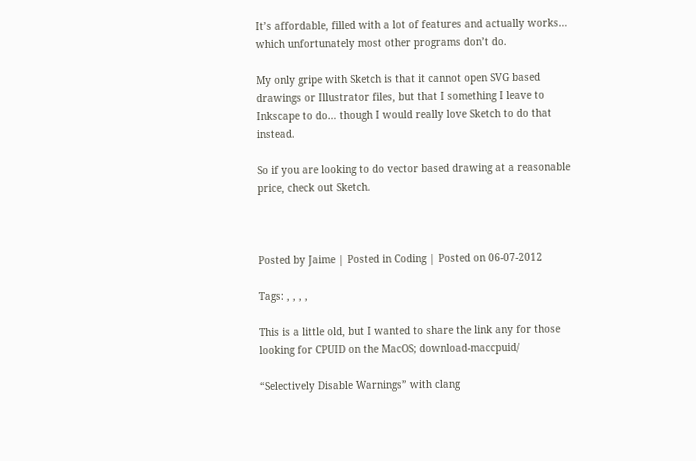It’s affordable, filled with a lot of features and actually works… which unfortunately most other programs don’t do.

My only gripe with Sketch is that it cannot open SVG based drawings or Illustrator files, but that I something I leave to Inkscape to do… though I would really love Sketch to do that instead.

So if you are looking to do vector based drawing at a reasonable price, check out Sketch.



Posted by Jaime | Posted in Coding | Posted on 06-07-2012

Tags: , , , ,

This is a little old, but I wanted to share the link any for those looking for CPUID on the MacOS; download-maccpuid/

“Selectively Disable Warnings” with clang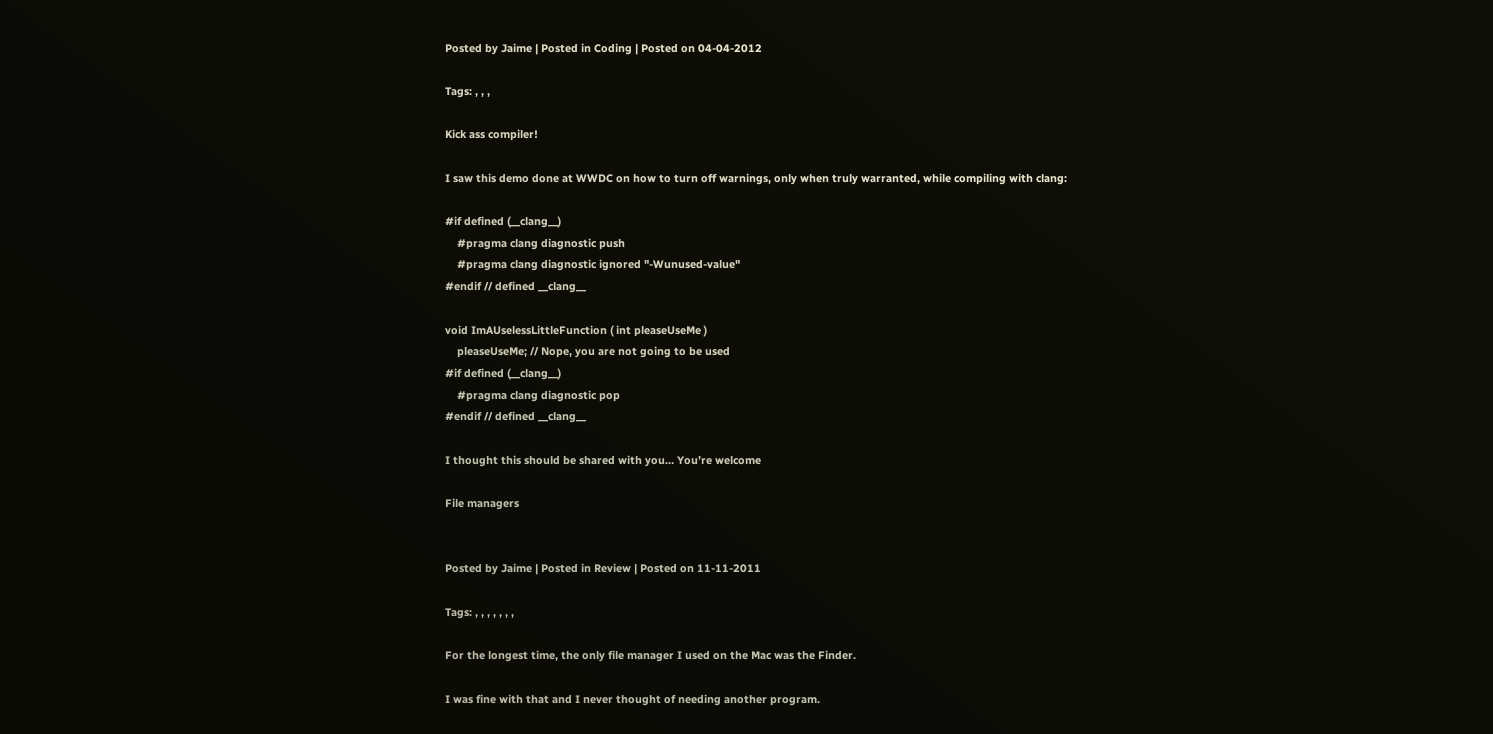Posted by Jaime | Posted in Coding | Posted on 04-04-2012

Tags: , , ,

Kick ass compiler!

I saw this demo done at WWDC on how to turn off warnings, only when truly warranted, while compiling with clang:

#if defined (__clang__)
    #pragma clang diagnostic push
    #pragma clang diagnostic ignored "-Wunused-value"
#endif // defined __clang__

void ImAUselessLittleFunction ( int pleaseUseMe )
    pleaseUseMe; // Nope, you are not going to be used
#if defined (__clang__)
    #pragma clang diagnostic pop
#endif // defined __clang__

I thought this should be shared with you… You’re welcome

File managers


Posted by Jaime | Posted in Review | Posted on 11-11-2011

Tags: , , , , , , ,

For the longest time, the only file manager I used on the Mac was the Finder.

I was fine with that and I never thought of needing another program.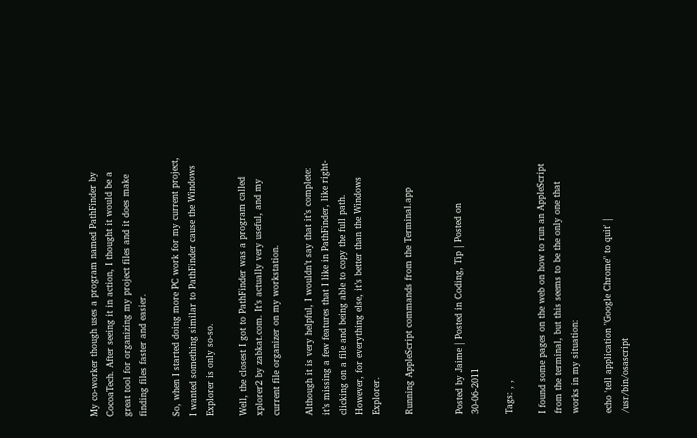My co-worker though uses a program named PathFinder by CocoaTech. After seeing it in action, I thought it would be a great tool for organizing my project files and it does make finding files faster and easier.

So, when I started doing more PC work for my current project, I wanted something similar to PathFinder cause the Windows Explorer is only so-so.

Well, the closest I got to PathFinder was a program called xplorer2 by zabkat.com. It’s actually very useful, and my current file organizer on my workstation.

Although it is very helpful, I wouldn’t say that it’s complete: it’s missing a few features that I like in PathFinder, like right-clicking on a file and being able to copy the full path. However, for everything else, it’s better than the Windows Explorer.

Running AppleScript commands from the Terminal.app


Posted by Jaime | Posted in Coding, Tip | Posted on 30-06-2011

Tags: , ,

I found some pages on the web on how to run an AppleScript from the terminal, but this seems to be the only one that works in my situation:

echo 'tell application "Google Chrome" to quit' | /usr/bin/osascript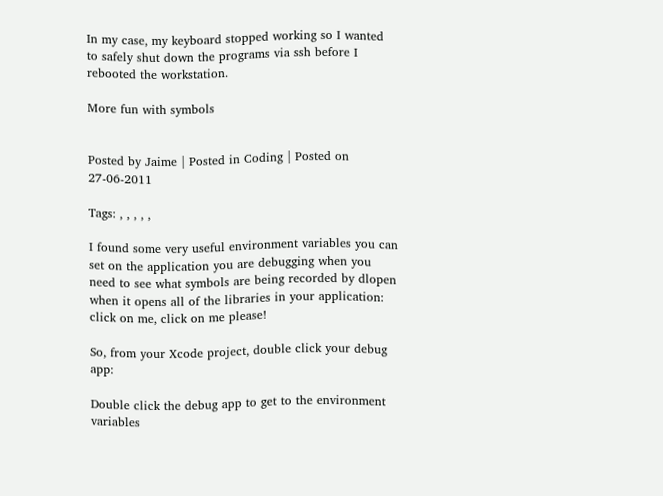In my case, my keyboard stopped working so I wanted to safely shut down the programs via ssh before I rebooted the workstation.

More fun with symbols


Posted by Jaime | Posted in Coding | Posted on 27-06-2011

Tags: , , , , ,

I found some very useful environment variables you can set on the application you are debugging when you need to see what symbols are being recorded by dlopen when it opens all of the libraries in your application: click on me, click on me please!

So, from your Xcode project, double click your debug app:

Double click the debug app to get to the environment variables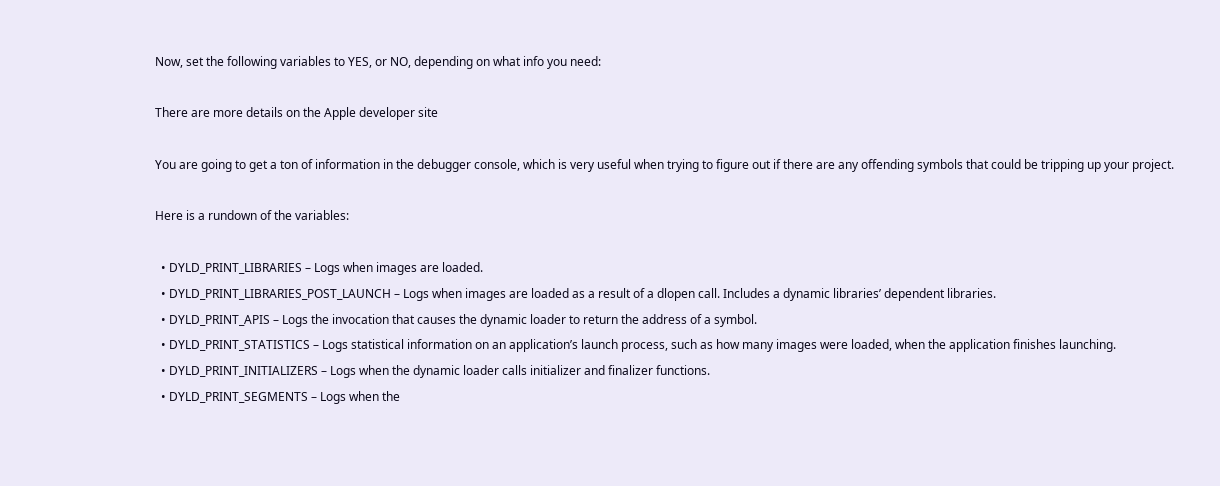Now, set the following variables to YES, or NO, depending on what info you need:

There are more details on the Apple developer site

You are going to get a ton of information in the debugger console, which is very useful when trying to figure out if there are any offending symbols that could be tripping up your project.

Here is a rundown of the variables:

  • DYLD_PRINT_LIBRARIES – Logs when images are loaded.
  • DYLD_PRINT_LIBRARIES_POST_LAUNCH – Logs when images are loaded as a result of a dlopen call. Includes a dynamic libraries’ dependent libraries.
  • DYLD_PRINT_APIS – Logs the invocation that causes the dynamic loader to return the address of a symbol.
  • DYLD_PRINT_STATISTICS – Logs statistical information on an application’s launch process, such as how many images were loaded, when the application finishes launching.
  • DYLD_PRINT_INITIALIZERS – Logs when the dynamic loader calls initializer and finalizer functions.
  • DYLD_PRINT_SEGMENTS – Logs when the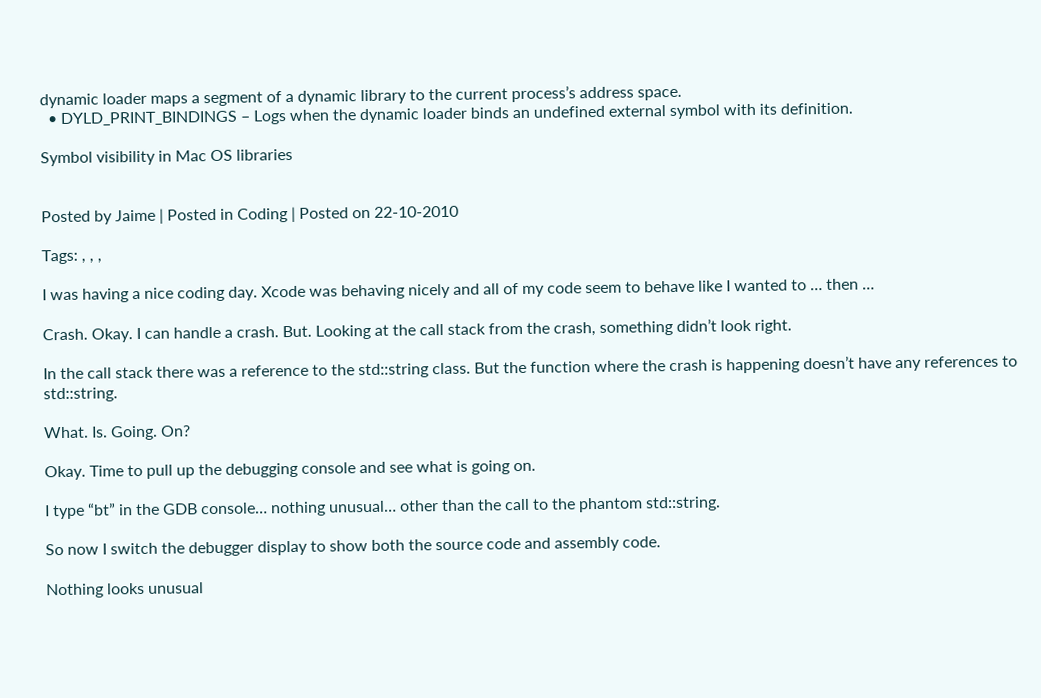dynamic loader maps a segment of a dynamic library to the current process’s address space.
  • DYLD_PRINT_BINDINGS – Logs when the dynamic loader binds an undefined external symbol with its definition.

Symbol visibility in Mac OS libraries


Posted by Jaime | Posted in Coding | Posted on 22-10-2010

Tags: , , ,

I was having a nice coding day. Xcode was behaving nicely and all of my code seem to behave like I wanted to … then …

Crash. Okay. I can handle a crash. But. Looking at the call stack from the crash, something didn’t look right.

In the call stack there was a reference to the std::string class. But the function where the crash is happening doesn’t have any references to std::string.

What. Is. Going. On?

Okay. Time to pull up the debugging console and see what is going on.

I type “bt” in the GDB console… nothing unusual… other than the call to the phantom std::string.

So now I switch the debugger display to show both the source code and assembly code.

Nothing looks unusual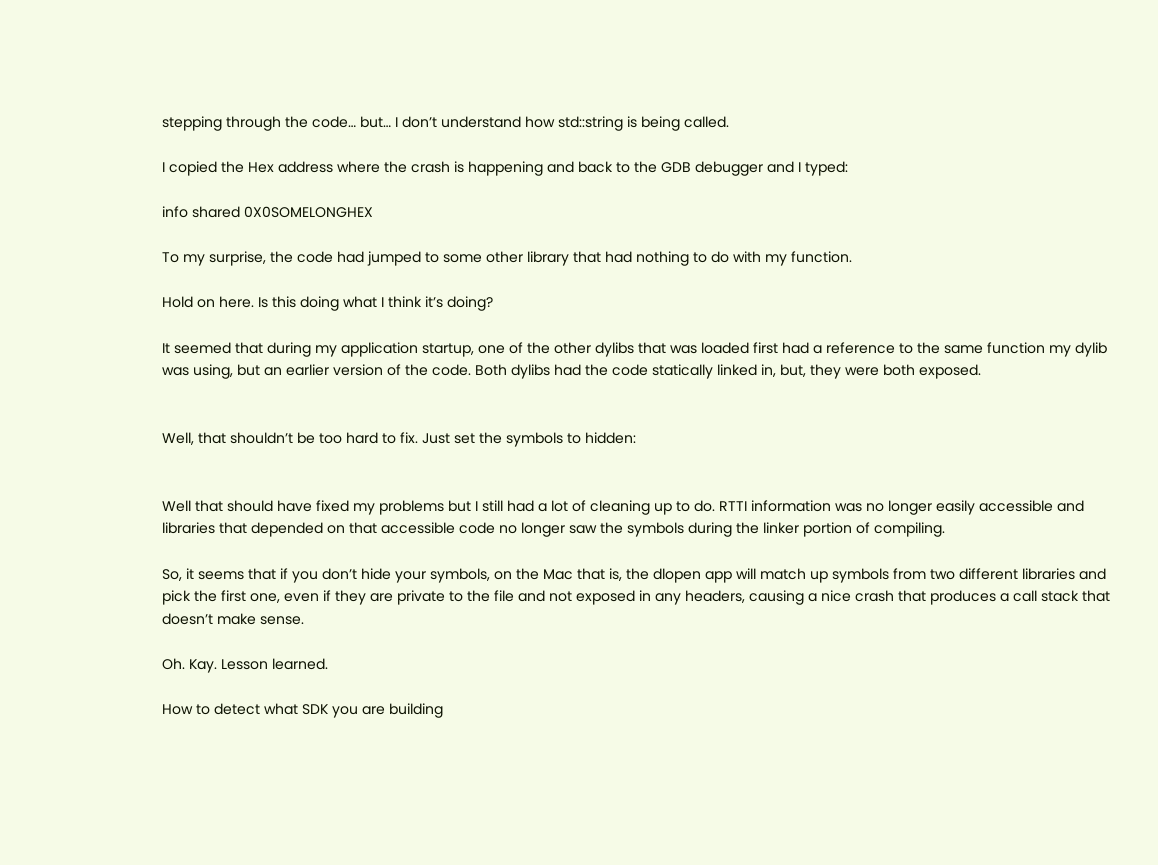stepping through the code… but… I don’t understand how std::string is being called.

I copied the Hex address where the crash is happening and back to the GDB debugger and I typed:

info shared 0X0SOMELONGHEX

To my surprise, the code had jumped to some other library that had nothing to do with my function.

Hold on here. Is this doing what I think it’s doing?

It seemed that during my application startup, one of the other dylibs that was loaded first had a reference to the same function my dylib was using, but an earlier version of the code. Both dylibs had the code statically linked in, but, they were both exposed.


Well, that shouldn’t be too hard to fix. Just set the symbols to hidden:


Well that should have fixed my problems but I still had a lot of cleaning up to do. RTTI information was no longer easily accessible and libraries that depended on that accessible code no longer saw the symbols during the linker portion of compiling.

So, it seems that if you don’t hide your symbols, on the Mac that is, the dlopen app will match up symbols from two different libraries and pick the first one, even if they are private to the file and not exposed in any headers, causing a nice crash that produces a call stack that doesn’t make sense.

Oh. Kay. Lesson learned.

How to detect what SDK you are building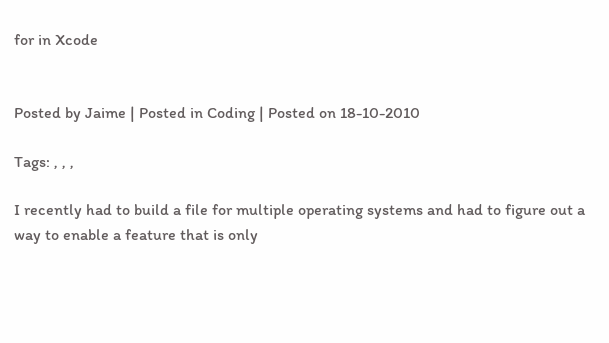for in Xcode


Posted by Jaime | Posted in Coding | Posted on 18-10-2010

Tags: , , ,

I recently had to build a file for multiple operating systems and had to figure out a way to enable a feature that is only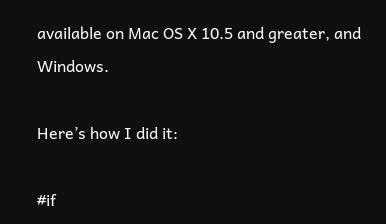available on Mac OS X 10.5 and greater, and Windows.

Here’s how I did it:

#if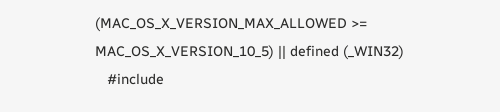(MAC_OS_X_VERSION_MAX_ALLOWED >= MAC_OS_X_VERSION_10_5) || defined (_WIN32)
   #include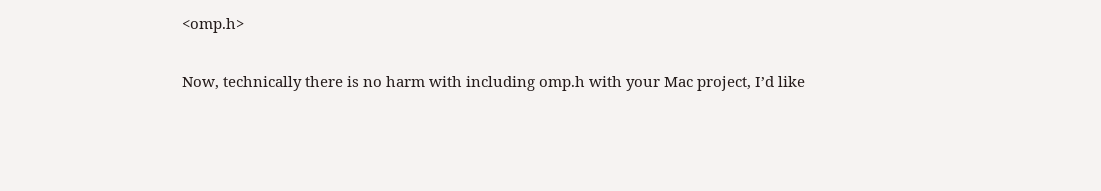<omp.h>

Now, technically there is no harm with including omp.h with your Mac project, I’d like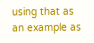using that as an example as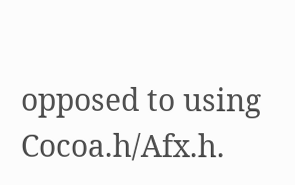opposed to using Cocoa.h/Afx.h.